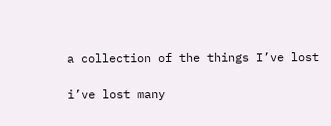a collection of the things I’ve lost

i’ve lost many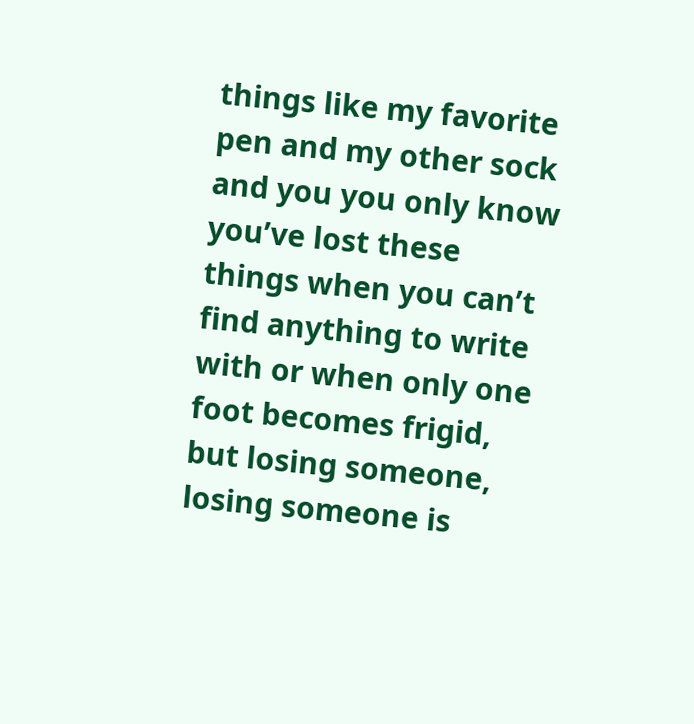things like my favorite pen and my other sock and you you only know you’ve lost these things when you can’t find anything to write with or when only one foot becomes frigid, but losing someone, losing someone is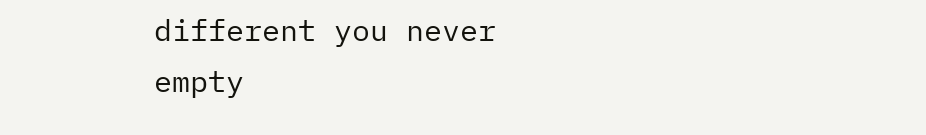different you never empty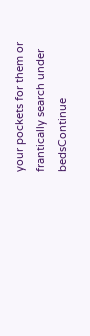your pockets for them or frantically search under bedsContinue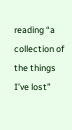reading “a collection of the things I’ve lost”